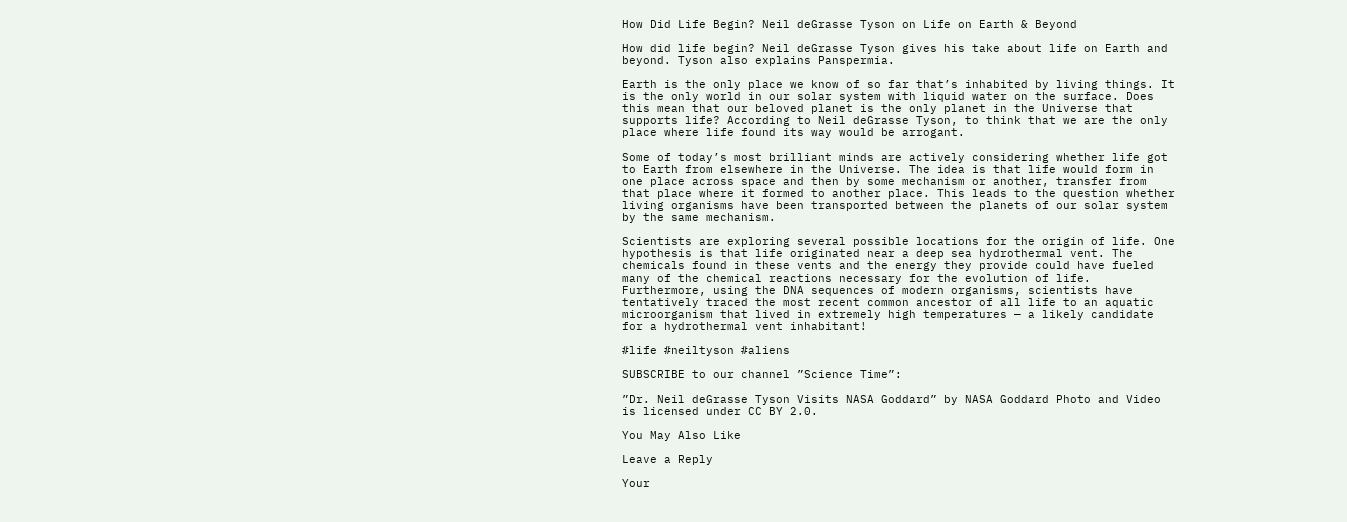How Did Life Begin? Neil deGrasse Tyson on Life on Earth & Beyond

How did life begin? Neil deGrasse Tyson gives his take about life on Earth and beyond. Tyson also explains Panspermia.

Earth is the only place we know of so far that’s inhabited by living things. It is the only world in our solar system with liquid water on the surface. Does this mean that our beloved planet is the only planet in the Universe that supports life? According to Neil deGrasse Tyson, to think that we are the only place where life found its way would be arrogant.

Some of today’s most brilliant minds are actively considering whether life got to Earth from elsewhere in the Universe. The idea is that life would form in one place across space and then by some mechanism or another, transfer from that place where it formed to another place. This leads to the question whether living organisms have been transported between the planets of our solar system by the same mechanism.

Scientists are exploring several possible locations for the origin of life. One hypothesis is that life originated near a deep sea hydrothermal vent. The chemicals found in these vents and the energy they provide could have fueled many of the chemical reactions necessary for the evolution of life. Furthermore, using the DNA sequences of modern organisms, scientists have tentatively traced the most recent common ancestor of all life to an aquatic microorganism that lived in extremely high temperatures — a likely candidate for a hydrothermal vent inhabitant!

#life #neiltyson #aliens

SUBSCRIBE to our channel ”Science Time”:

”Dr. Neil deGrasse Tyson Visits NASA Goddard” by NASA Goddard Photo and Video is licensed under CC BY 2.0.

You May Also Like

Leave a Reply

Your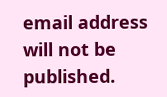email address will not be published.